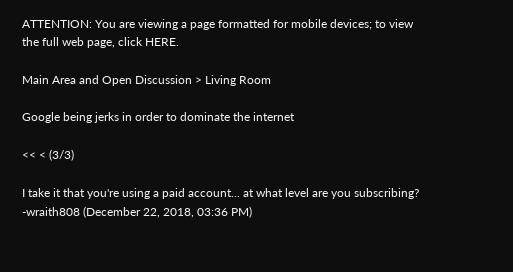ATTENTION: You are viewing a page formatted for mobile devices; to view the full web page, click HERE.

Main Area and Open Discussion > Living Room

Google being jerks in order to dominate the internet

<< < (3/3)

I take it that you're using a paid account... at what level are you subscribing?
-wraith808 (December 22, 2018, 03:36 PM)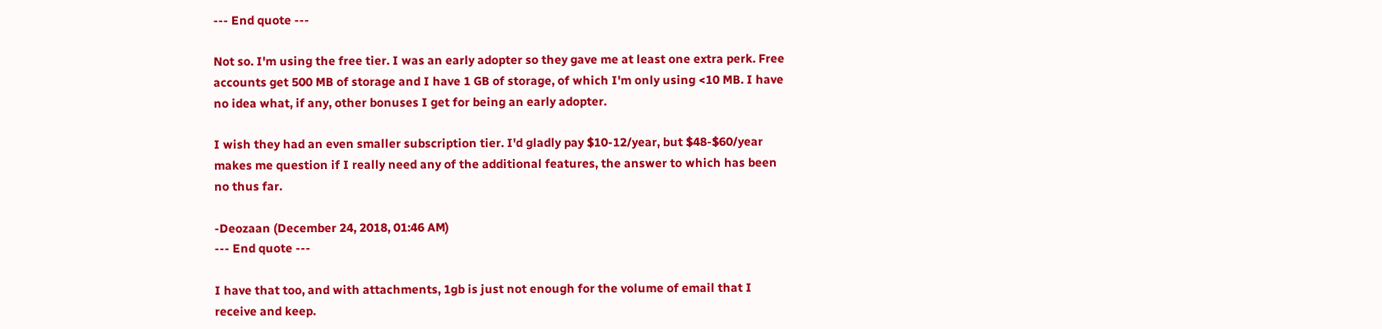--- End quote ---

Not so. I'm using the free tier. I was an early adopter so they gave me at least one extra perk. Free accounts get 500 MB of storage and I have 1 GB of storage, of which I'm only using <10 MB. I have no idea what, if any, other bonuses I get for being an early adopter.

I wish they had an even smaller subscription tier. I'd gladly pay $10-12/year, but $48-$60/year makes me question if I really need any of the additional features, the answer to which has been no thus far.

-Deozaan (December 24, 2018, 01:46 AM)
--- End quote ---

I have that too, and with attachments, 1gb is just not enough for the volume of email that I receive and keep.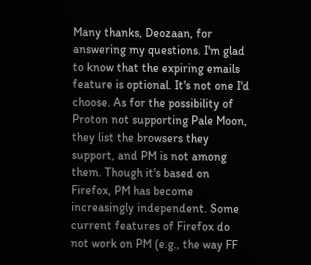Many thanks, Deozaan, for answering my questions. I'm glad to know that the expiring emails feature is optional. It's not one I'd choose. As for the possibility of Proton not supporting Pale Moon, they list the browsers they support, and PM is not among them. Though it's based on Firefox, PM has become increasingly independent. Some current features of Firefox do not work on PM (e.g., the way FF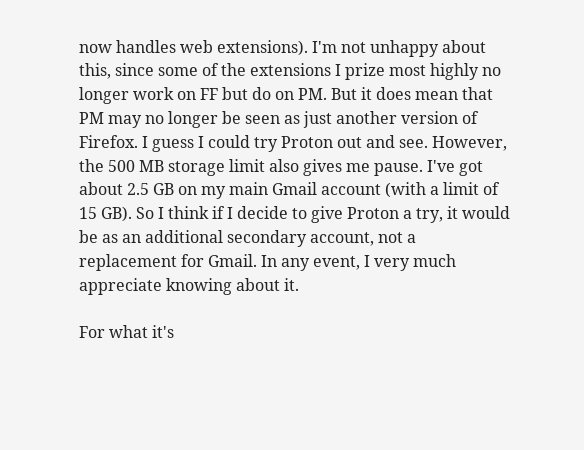now handles web extensions). I'm not unhappy about this, since some of the extensions I prize most highly no longer work on FF but do on PM. But it does mean that PM may no longer be seen as just another version of Firefox. I guess I could try Proton out and see. However, the 500 MB storage limit also gives me pause. I've got about 2.5 GB on my main Gmail account (with a limit of 15 GB). So I think if I decide to give Proton a try, it would be as an additional secondary account, not a replacement for Gmail. In any event, I very much appreciate knowing about it.

For what it's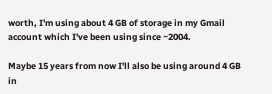worth, I'm using about 4 GB of storage in my Gmail account which I've been using since ~2004.

Maybe 15 years from now I'll also be using around 4 GB in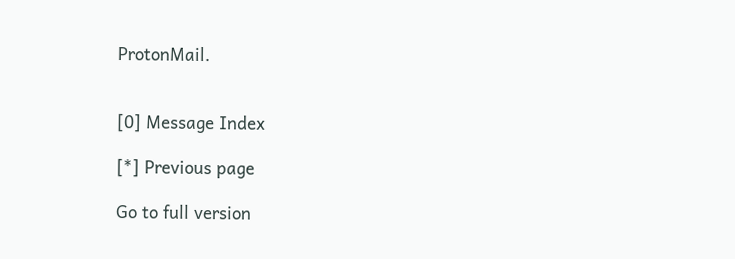ProtonMail.


[0] Message Index

[*] Previous page

Go to full version